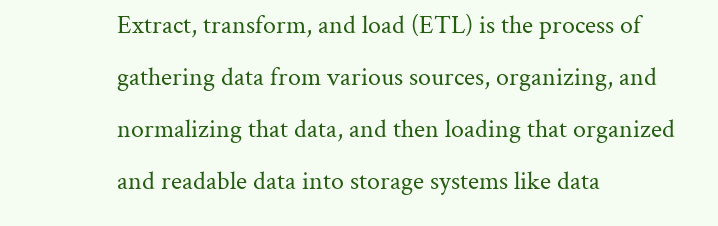Extract, transform, and load (ETL) is the process of gathering data from various sources, organizing, and normalizing that data, and then loading that organized and readable data into storage systems like data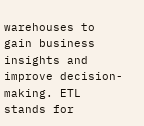warehouses to gain business insights and improve decision-making. ETL stands for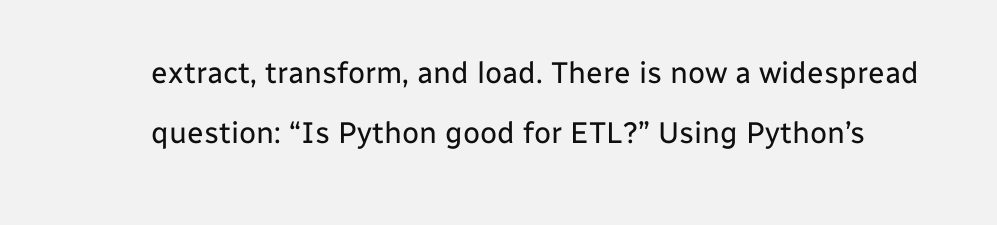extract, transform, and load. There is now a widespread question: “Is Python good for ETL?” Using Python’s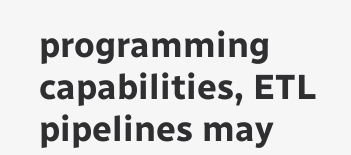programming capabilities, ETL pipelines may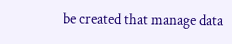be created that manage data